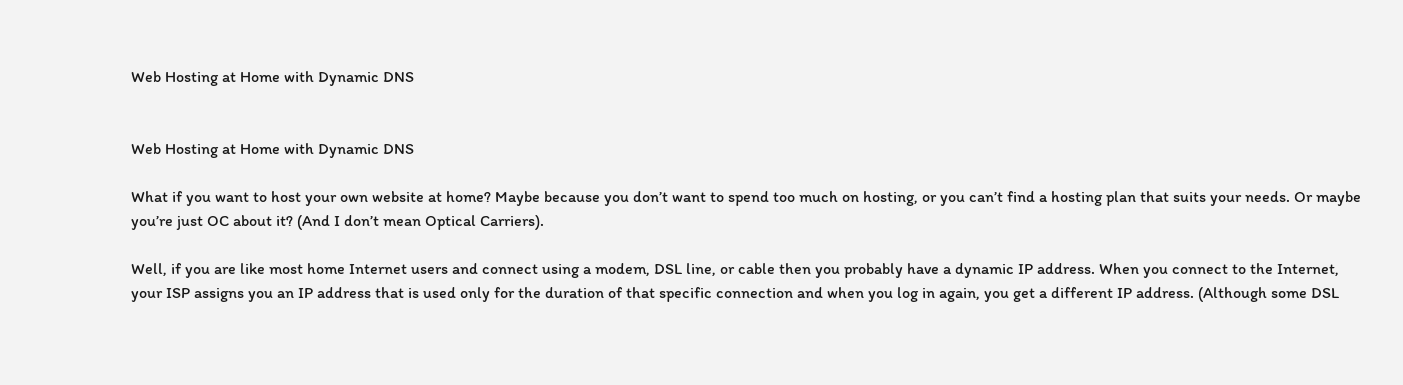Web Hosting at Home with Dynamic DNS


Web Hosting at Home with Dynamic DNS

What if you want to host your own website at home? Maybe because you don’t want to spend too much on hosting, or you can’t find a hosting plan that suits your needs. Or maybe you’re just OC about it? (And I don’t mean Optical Carriers).

Well, if you are like most home Internet users and connect using a modem, DSL line, or cable then you probably have a dynamic IP address. When you connect to the Internet, your ISP assigns you an IP address that is used only for the duration of that specific connection and when you log in again, you get a different IP address. (Although some DSL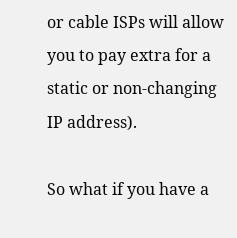or cable ISPs will allow you to pay extra for a static or non-changing IP address).

So what if you have a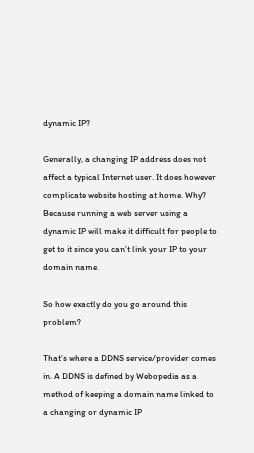dynamic IP?

Generally, a changing IP address does not affect a typical Internet user. It does however complicate website hosting at home. Why? Because running a web server using a dynamic IP will make it difficult for people to get to it since you can’t link your IP to your domain name.

So how exactly do you go around this problem?

That’s where a DDNS service/provider comes in. A DDNS is defined by Webopedia as a method of keeping a domain name linked to a changing or dynamic IP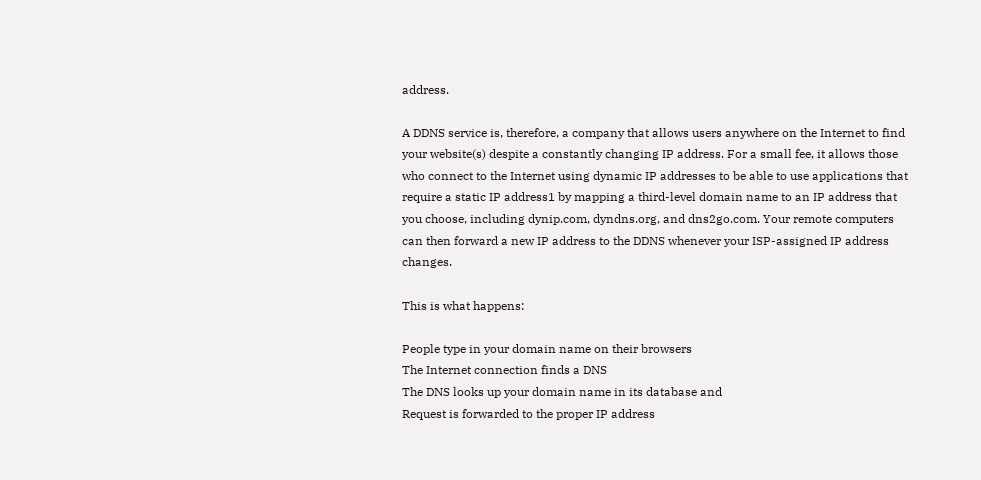address.

A DDNS service is, therefore, a company that allows users anywhere on the Internet to find your website(s) despite a constantly changing IP address. For a small fee, it allows those who connect to the Internet using dynamic IP addresses to be able to use applications that require a static IP address1 by mapping a third-level domain name to an IP address that you choose, including dynip.com, dyndns.org, and dns2go.com. Your remote computers can then forward a new IP address to the DDNS whenever your ISP-assigned IP address changes.

This is what happens:

People type in your domain name on their browsers
The Internet connection finds a DNS
The DNS looks up your domain name in its database and
Request is forwarded to the proper IP address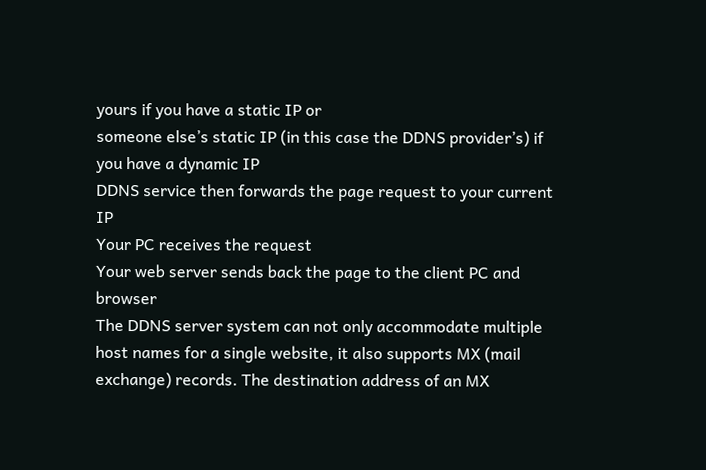yours if you have a static IP or
someone else’s static IP (in this case the DDNS provider’s) if you have a dynamic IP
DDNS service then forwards the page request to your current IP
Your PC receives the request
Your web server sends back the page to the client PC and browser
The DDNS server system can not only accommodate multiple host names for a single website, it also supports MX (mail exchange) records. The destination address of an MX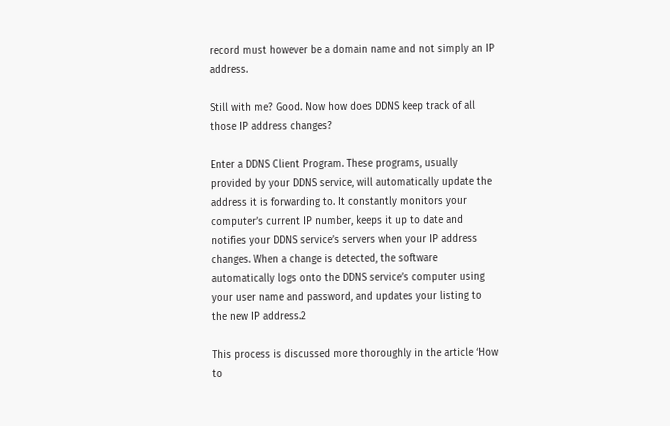record must however be a domain name and not simply an IP address.

Still with me? Good. Now how does DDNS keep track of all those IP address changes?

Enter a DDNS Client Program. These programs, usually provided by your DDNS service, will automatically update the address it is forwarding to. It constantly monitors your computer’s current IP number, keeps it up to date and notifies your DDNS service’s servers when your IP address changes. When a change is detected, the software automatically logs onto the DDNS service’s computer using your user name and password, and updates your listing to the new IP address.2

This process is discussed more thoroughly in the article ‘How to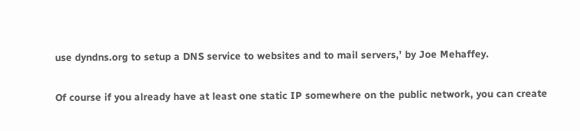use dyndns.org to setup a DNS service to websites and to mail servers,’ by Joe Mehaffey.

Of course if you already have at least one static IP somewhere on the public network, you can create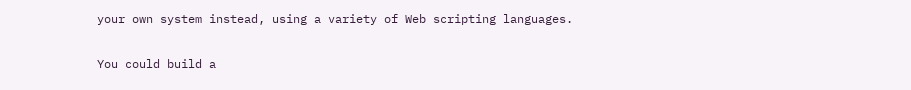your own system instead, using a variety of Web scripting languages.

You could build a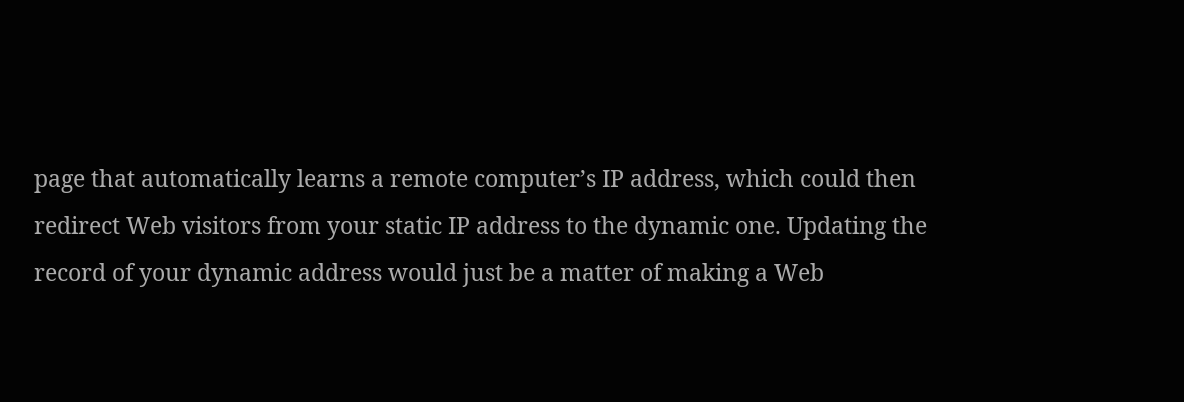page that automatically learns a remote computer’s IP address, which could then redirect Web visitors from your static IP address to the dynamic one. Updating the record of your dynamic address would just be a matter of making a Web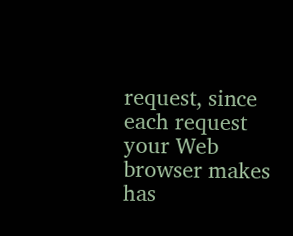request, since each request your Web browser makes has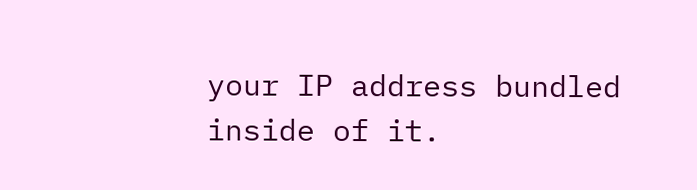your IP address bundled inside of it.